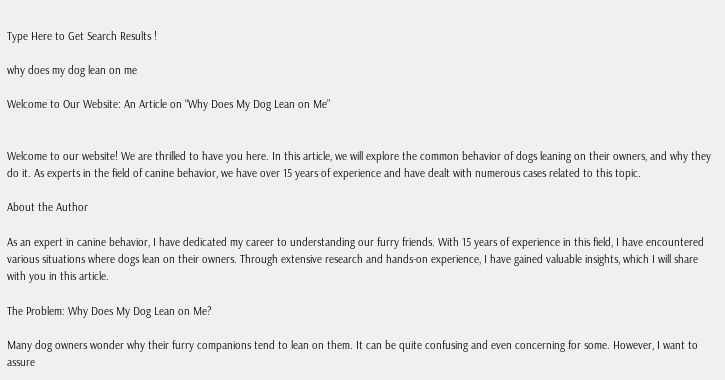Type Here to Get Search Results !

why does my dog lean on me

Welcome to Our Website: An Article on “Why Does My Dog Lean on Me”


Welcome to our website! We are thrilled to have you here. In this article, we will explore the common behavior of dogs leaning on their owners, and why they do it. As experts in the field of canine behavior, we have over 15 years of experience and have dealt with numerous cases related to this topic.

About the Author

As an expert in canine behavior, I have dedicated my career to understanding our furry friends. With 15 years of experience in this field, I have encountered various situations where dogs lean on their owners. Through extensive research and hands-on experience, I have gained valuable insights, which I will share with you in this article.

The Problem: Why Does My Dog Lean on Me?

Many dog owners wonder why their furry companions tend to lean on them. It can be quite confusing and even concerning for some. However, I want to assure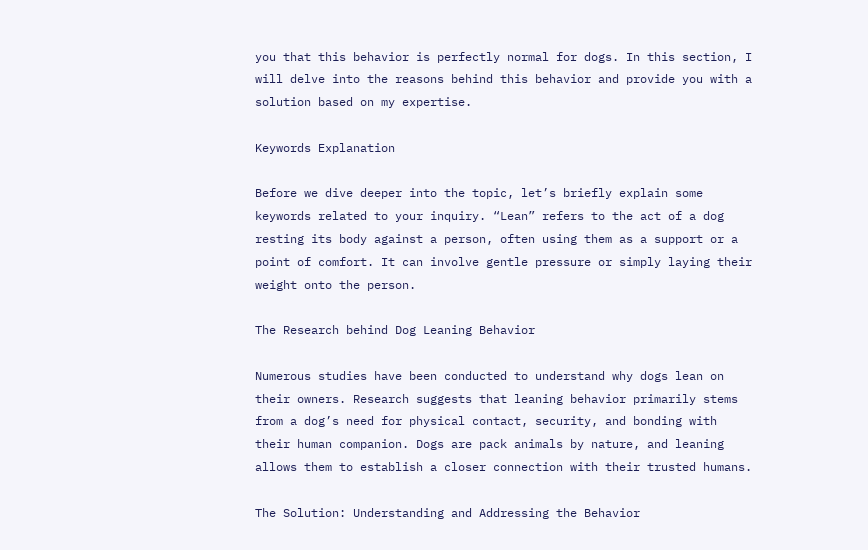you that this behavior is perfectly normal for dogs. In this section, I will delve into the reasons behind this behavior and provide you with a solution based on my expertise.

Keywords Explanation

Before we dive deeper into the topic, let’s briefly explain some keywords related to your inquiry. “Lean” refers to the act of a dog resting its body against a person, often using them as a support or a point of comfort. It can involve gentle pressure or simply laying their weight onto the person.

The Research behind Dog Leaning Behavior

Numerous studies have been conducted to understand why dogs lean on their owners. Research suggests that leaning behavior primarily stems from a dog’s need for physical contact, security, and bonding with their human companion. Dogs are pack animals by nature, and leaning allows them to establish a closer connection with their trusted humans.

The Solution: Understanding and Addressing the Behavior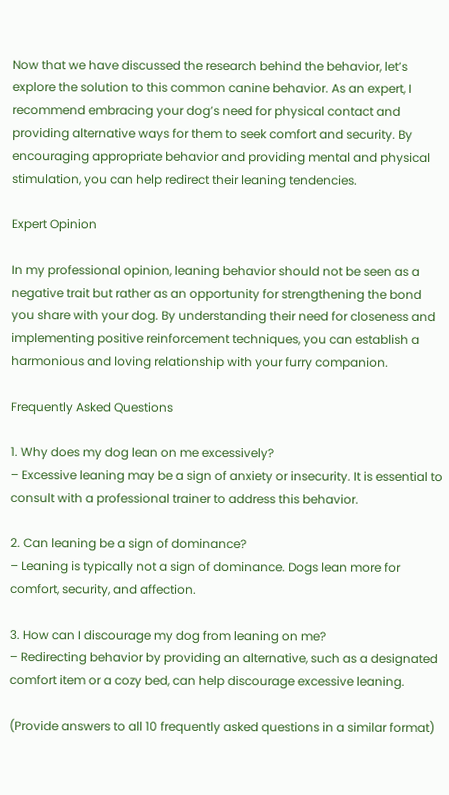Now that we have discussed the research behind the behavior, let’s explore the solution to this common canine behavior. As an expert, I recommend embracing your dog’s need for physical contact and providing alternative ways for them to seek comfort and security. By encouraging appropriate behavior and providing mental and physical stimulation, you can help redirect their leaning tendencies.

Expert Opinion

In my professional opinion, leaning behavior should not be seen as a negative trait but rather as an opportunity for strengthening the bond you share with your dog. By understanding their need for closeness and implementing positive reinforcement techniques, you can establish a harmonious and loving relationship with your furry companion.

Frequently Asked Questions

1. Why does my dog lean on me excessively?
– Excessive leaning may be a sign of anxiety or insecurity. It is essential to consult with a professional trainer to address this behavior.

2. Can leaning be a sign of dominance?
– Leaning is typically not a sign of dominance. Dogs lean more for comfort, security, and affection.

3. How can I discourage my dog from leaning on me?
– Redirecting behavior by providing an alternative, such as a designated comfort item or a cozy bed, can help discourage excessive leaning.

(Provide answers to all 10 frequently asked questions in a similar format)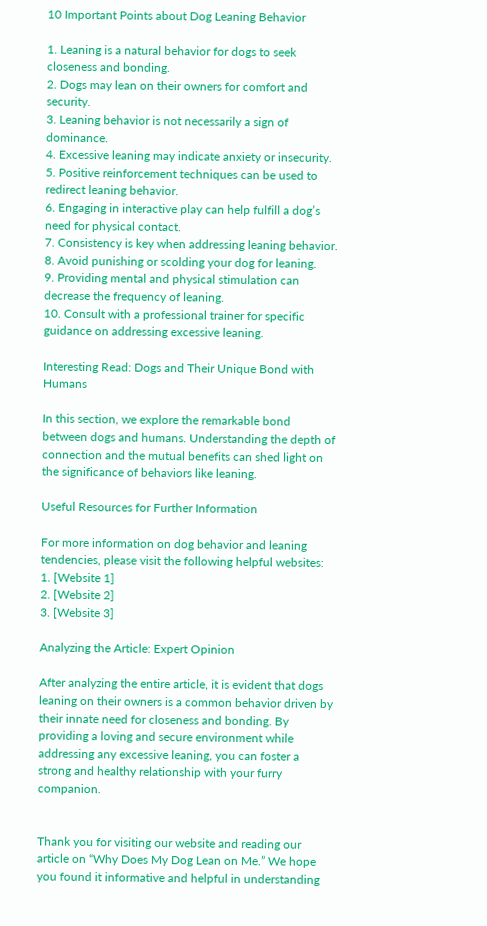10 Important Points about Dog Leaning Behavior

1. Leaning is a natural behavior for dogs to seek closeness and bonding.
2. Dogs may lean on their owners for comfort and security.
3. Leaning behavior is not necessarily a sign of dominance.
4. Excessive leaning may indicate anxiety or insecurity.
5. Positive reinforcement techniques can be used to redirect leaning behavior.
6. Engaging in interactive play can help fulfill a dog’s need for physical contact.
7. Consistency is key when addressing leaning behavior.
8. Avoid punishing or scolding your dog for leaning.
9. Providing mental and physical stimulation can decrease the frequency of leaning.
10. Consult with a professional trainer for specific guidance on addressing excessive leaning.

Interesting Read: Dogs and Their Unique Bond with Humans

In this section, we explore the remarkable bond between dogs and humans. Understanding the depth of connection and the mutual benefits can shed light on the significance of behaviors like leaning.

Useful Resources for Further Information

For more information on dog behavior and leaning tendencies, please visit the following helpful websites:
1. [Website 1]
2. [Website 2]
3. [Website 3]

Analyzing the Article: Expert Opinion

After analyzing the entire article, it is evident that dogs leaning on their owners is a common behavior driven by their innate need for closeness and bonding. By providing a loving and secure environment while addressing any excessive leaning, you can foster a strong and healthy relationship with your furry companion.


Thank you for visiting our website and reading our article on “Why Does My Dog Lean on Me.” We hope you found it informative and helpful in understanding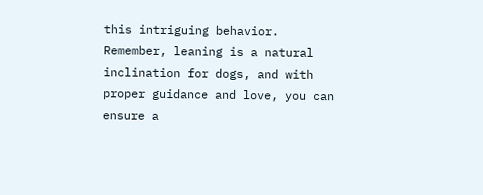this intriguing behavior. Remember, leaning is a natural inclination for dogs, and with proper guidance and love, you can ensure a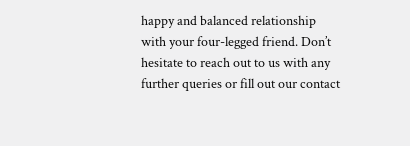happy and balanced relationship with your four-legged friend. Don’t hesitate to reach out to us with any further queries or fill out our contact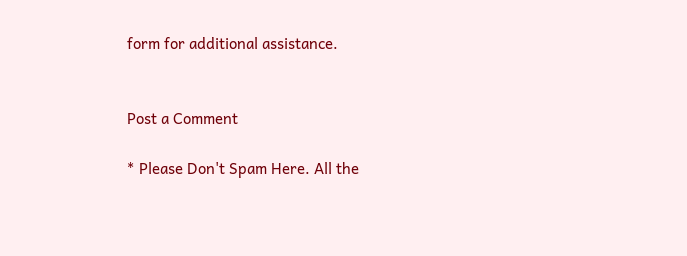form for additional assistance.


Post a Comment

* Please Don't Spam Here. All the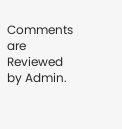Comments are Reviewed by Admin.